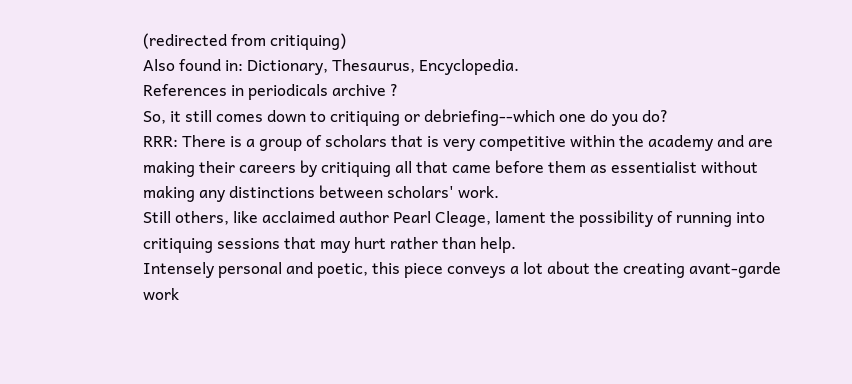(redirected from critiquing)
Also found in: Dictionary, Thesaurus, Encyclopedia.
References in periodicals archive ?
So, it still comes down to critiquing or debriefing--which one do you do?
RRR: There is a group of scholars that is very competitive within the academy and are making their careers by critiquing all that came before them as essentialist without making any distinctions between scholars' work.
Still others, like acclaimed author Pearl Cleage, lament the possibility of running into critiquing sessions that may hurt rather than help.
Intensely personal and poetic, this piece conveys a lot about the creating avant-garde work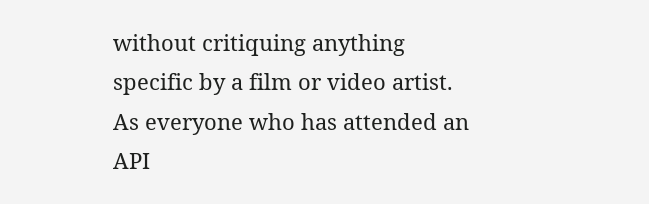without critiquing anything specific by a film or video artist.
As everyone who has attended an API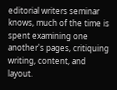editorial writers seminar knows, much of the time is spent examining one another's pages, critiquing writing, content, and layout.